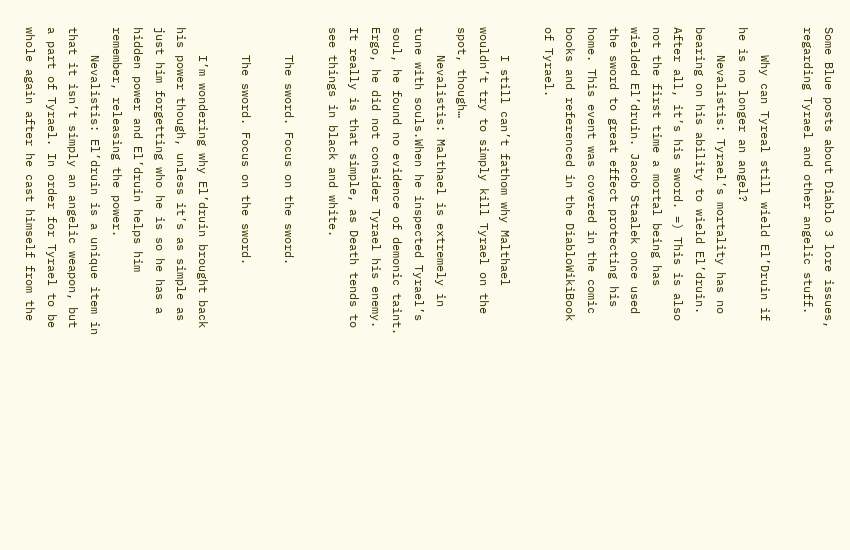Some Blue posts about Diablo 3 lore issues, regarding Tyrael and other angelic stuff.

    Why can Tyreal still wield El’Druin if he is no longer an angel?
    Nevalistis: Tyrael’s mortality has no bearing on his ability to wield El’druin. After all, it’s his sword. =) This is also not the first time a mortal being has wielded El’druin. Jacob Staalek once used the sword to great effect protecting his home. This event was covered in the comic books and referenced in the DiabloWikiBook of Tyrael.

    I still can’t fathom why Malthael wouldn’t try to simply kill Tyrael on the spot, though…
    Nevalistis: Malthael is extremely in tune with souls.When he inspected Tyrael’s soul, he found no evidence of demonic taint. Ergo, he did not consider Tyrael his enemy. It really is that simple, as Death tends to see things in black and white.

    The sword. Focus on the sword.

    The sword. Focus on the sword.

    I’m wondering why El’druin brought back his power though, unless it’s as simple as just him forgetting who he is so he has a hidden power and El’druin helps him remember, releasing the power.
    Nevalistis: El’druin is a unique item in that it isn’t simply an angelic weapon, but a part of Tyrael. In order for Tyrael to be whole again after he cast himself from the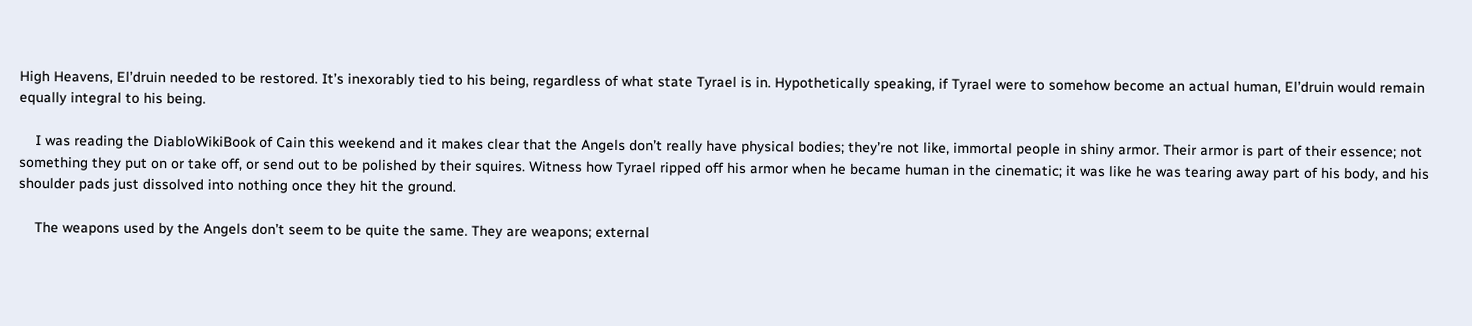High Heavens, El’druin needed to be restored. It’s inexorably tied to his being, regardless of what state Tyrael is in. Hypothetically speaking, if Tyrael were to somehow become an actual human, El’druin would remain equally integral to his being.

    I was reading the DiabloWikiBook of Cain this weekend and it makes clear that the Angels don’t really have physical bodies; they’re not like, immortal people in shiny armor. Their armor is part of their essence; not something they put on or take off, or send out to be polished by their squires. Witness how Tyrael ripped off his armor when he became human in the cinematic; it was like he was tearing away part of his body, and his shoulder pads just dissolved into nothing once they hit the ground.

    The weapons used by the Angels don’t seem to be quite the same. They are weapons; external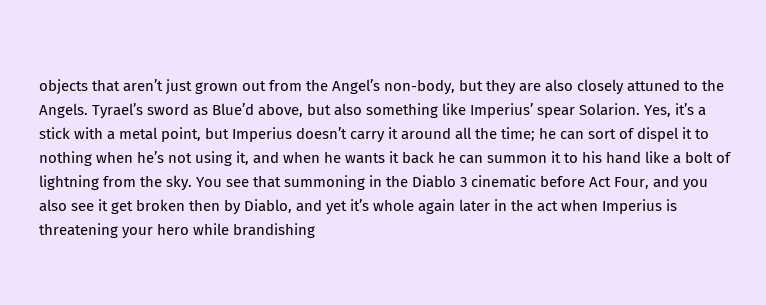objects that aren’t just grown out from the Angel’s non-body, but they are also closely attuned to the Angels. Tyrael’s sword as Blue’d above, but also something like Imperius’ spear Solarion. Yes, it’s a stick with a metal point, but Imperius doesn’t carry it around all the time; he can sort of dispel it to nothing when he’s not using it, and when he wants it back he can summon it to his hand like a bolt of lightning from the sky. You see that summoning in the Diablo 3 cinematic before Act Four, and you also see it get broken then by Diablo, and yet it’s whole again later in the act when Imperius is threatening your hero while brandishing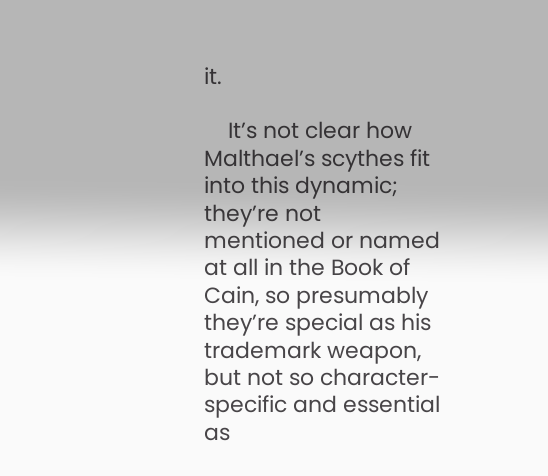it.

    It’s not clear how Malthael’s scythes fit into this dynamic; they’re not mentioned or named at all in the Book of Cain, so presumably they’re special as his trademark weapon, but not so character-specific and essential as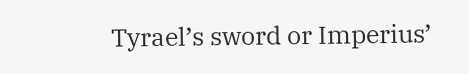Tyrael’s sword or Imperius’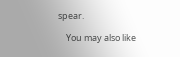spear.

    You may also like